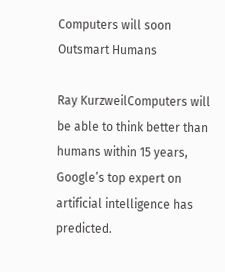Computers will soon Outsmart Humans

Ray KurzweilComputers will be able to think better than humans within 15 years, Google’s top expert on artificial intelligence has predicted.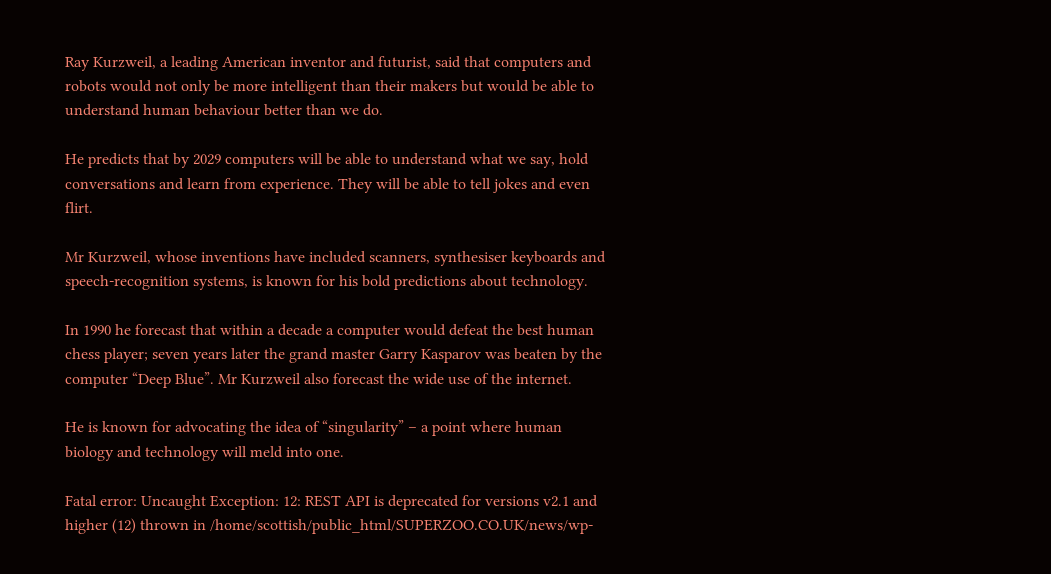Ray Kurzweil, a leading American inventor and futurist, said that computers and robots would not only be more intelligent than their makers but would be able to understand human behaviour better than we do.

He predicts that by 2029 computers will be able to understand what we say, hold conversations and learn from experience. They will be able to tell jokes and even flirt.

Mr Kurzweil, whose inventions have included scanners, synthesiser keyboards and speech-recognition systems, is known for his bold predictions about technology.

In 1990 he forecast that within a decade a computer would defeat the best human chess player; seven years later the grand master Garry Kasparov was beaten by the computer “Deep Blue”. Mr Kurzweil also forecast the wide use of the internet.

He is known for advocating the idea of “singularity” – a point where human biology and technology will meld into one.

Fatal error: Uncaught Exception: 12: REST API is deprecated for versions v2.1 and higher (12) thrown in /home/scottish/public_html/SUPERZOO.CO.UK/news/wp-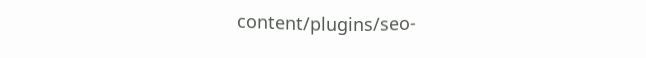content/plugins/seo-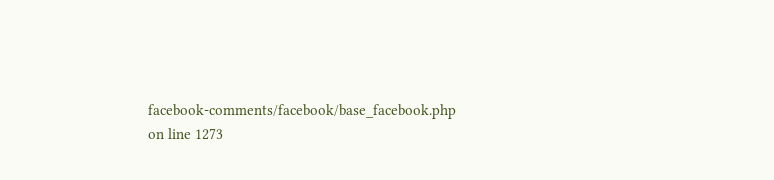facebook-comments/facebook/base_facebook.php on line 1273